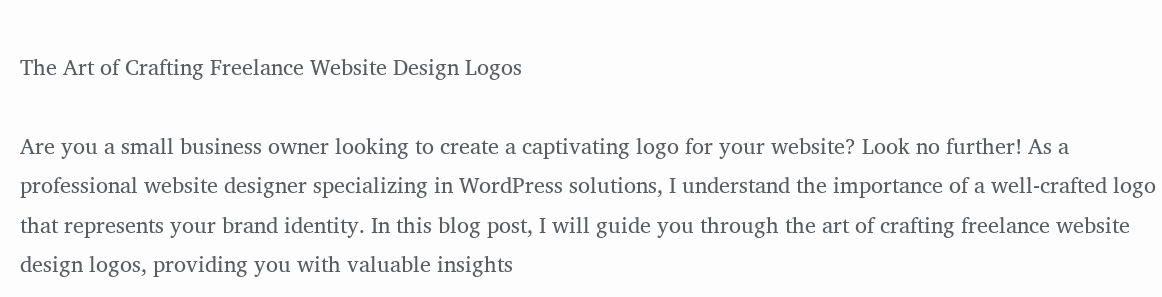The Art of Crafting Freelance Website Design Logos

Are you a small business owner looking to create a captivating logo for your website? Look no further! As a professional website designer specializing in WordPress solutions, I understand the importance of a well-crafted logo that represents your brand identity. In this blog post, I will guide you through the art of crafting freelance website design logos, providing you with valuable insights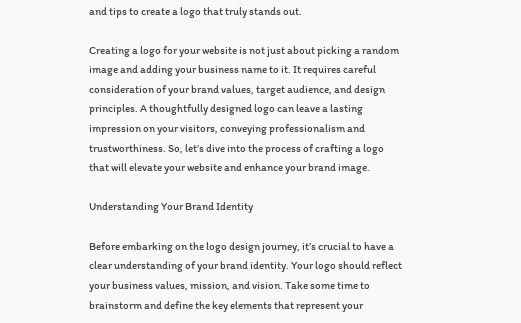and tips to create a logo that truly stands out.

Creating a logo for your website is not just about picking a random image and adding your business name to it. It requires careful consideration of your brand values, target audience, and design principles. A thoughtfully designed logo can leave a lasting impression on your visitors, conveying professionalism and trustworthiness. So, let’s dive into the process of crafting a logo that will elevate your website and enhance your brand image.

Understanding Your Brand Identity

Before embarking on the logo design journey, it’s crucial to have a clear understanding of your brand identity. Your logo should reflect your business values, mission, and vision. Take some time to brainstorm and define the key elements that represent your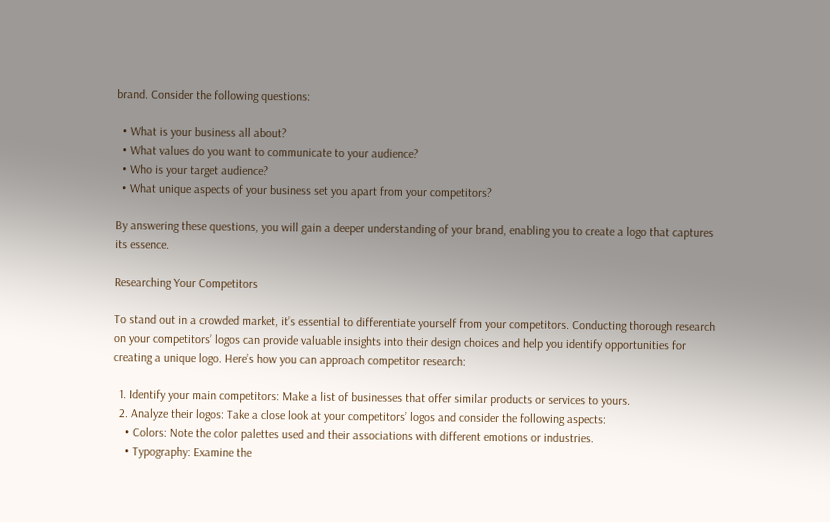brand. Consider the following questions:

  • What is your business all about?
  • What values do you want to communicate to your audience?
  • Who is your target audience?
  • What unique aspects of your business set you apart from your competitors?

By answering these questions, you will gain a deeper understanding of your brand, enabling you to create a logo that captures its essence.

Researching Your Competitors

To stand out in a crowded market, it’s essential to differentiate yourself from your competitors. Conducting thorough research on your competitors’ logos can provide valuable insights into their design choices and help you identify opportunities for creating a unique logo. Here’s how you can approach competitor research:

  1. Identify your main competitors: Make a list of businesses that offer similar products or services to yours.
  2. Analyze their logos: Take a close look at your competitors’ logos and consider the following aspects:
    • Colors: Note the color palettes used and their associations with different emotions or industries.
    • Typography: Examine the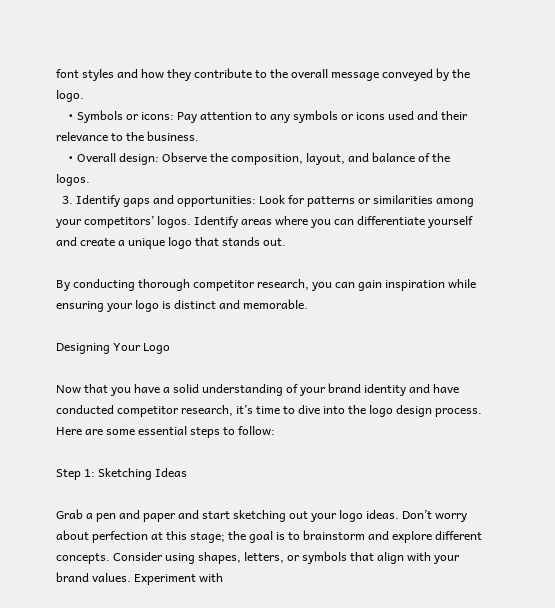font styles and how they contribute to the overall message conveyed by the logo.
    • Symbols or icons: Pay attention to any symbols or icons used and their relevance to the business.
    • Overall design: Observe the composition, layout, and balance of the logos.
  3. Identify gaps and opportunities: Look for patterns or similarities among your competitors’ logos. Identify areas where you can differentiate yourself and create a unique logo that stands out.

By conducting thorough competitor research, you can gain inspiration while ensuring your logo is distinct and memorable.

Designing Your Logo

Now that you have a solid understanding of your brand identity and have conducted competitor research, it’s time to dive into the logo design process. Here are some essential steps to follow:

Step 1: Sketching Ideas

Grab a pen and paper and start sketching out your logo ideas. Don’t worry about perfection at this stage; the goal is to brainstorm and explore different concepts. Consider using shapes, letters, or symbols that align with your brand values. Experiment with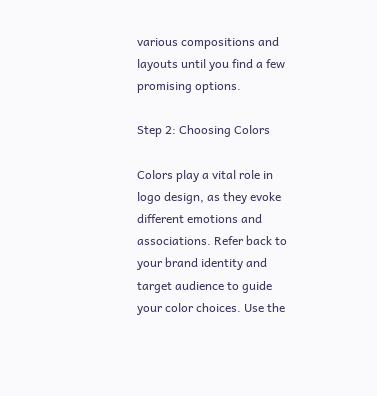various compositions and layouts until you find a few promising options.

Step 2: Choosing Colors

Colors play a vital role in logo design, as they evoke different emotions and associations. Refer back to your brand identity and target audience to guide your color choices. Use the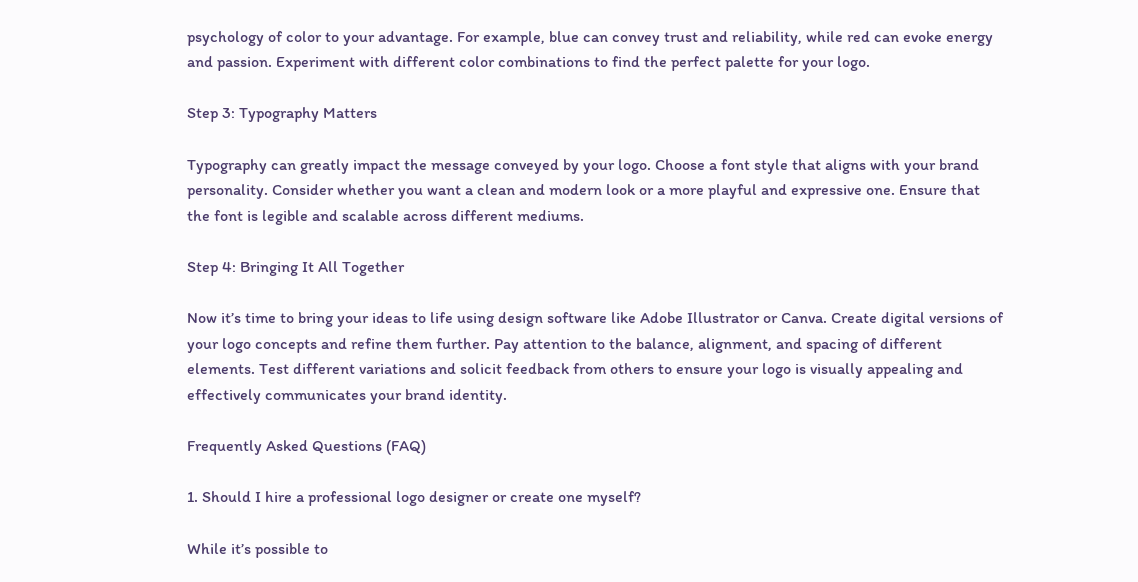psychology of color to your advantage. For example, blue can convey trust and reliability, while red can evoke energy and passion. Experiment with different color combinations to find the perfect palette for your logo.

Step 3: Typography Matters

Typography can greatly impact the message conveyed by your logo. Choose a font style that aligns with your brand personality. Consider whether you want a clean and modern look or a more playful and expressive one. Ensure that the font is legible and scalable across different mediums.

Step 4: Bringing It All Together

Now it’s time to bring your ideas to life using design software like Adobe Illustrator or Canva. Create digital versions of your logo concepts and refine them further. Pay attention to the balance, alignment, and spacing of different elements. Test different variations and solicit feedback from others to ensure your logo is visually appealing and effectively communicates your brand identity.

Frequently Asked Questions (FAQ)

1. Should I hire a professional logo designer or create one myself?

While it’s possible to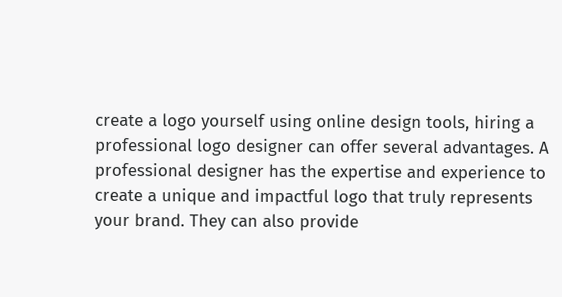create a logo yourself using online design tools, hiring a professional logo designer can offer several advantages. A professional designer has the expertise and experience to create a unique and impactful logo that truly represents your brand. They can also provide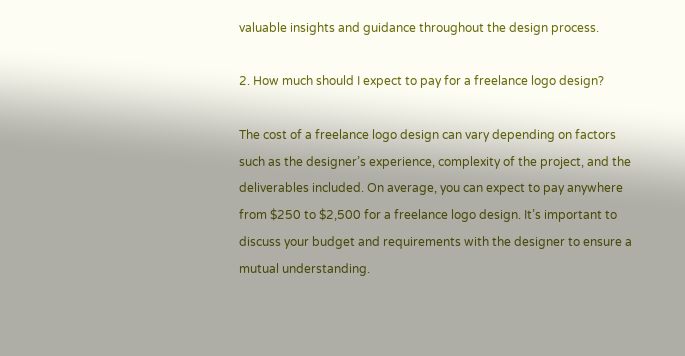valuable insights and guidance throughout the design process.

2. How much should I expect to pay for a freelance logo design?

The cost of a freelance logo design can vary depending on factors such as the designer’s experience, complexity of the project, and the deliverables included. On average, you can expect to pay anywhere from $250 to $2,500 for a freelance logo design. It’s important to discuss your budget and requirements with the designer to ensure a mutual understanding.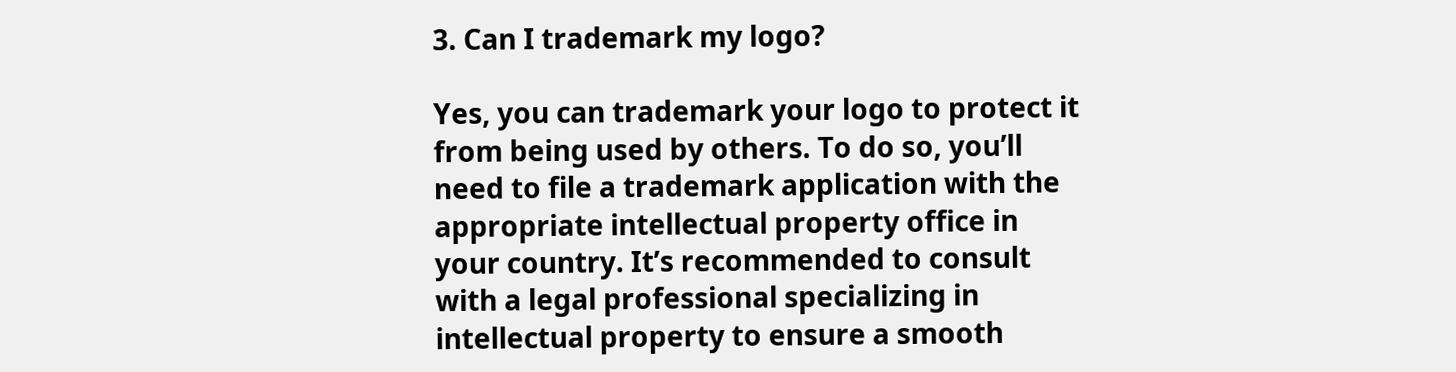3. Can I trademark my logo?

Yes, you can trademark your logo to protect it from being used by others. To do so, you’ll need to file a trademark application with the appropriate intellectual property office in your country. It’s recommended to consult with a legal professional specializing in intellectual property to ensure a smooth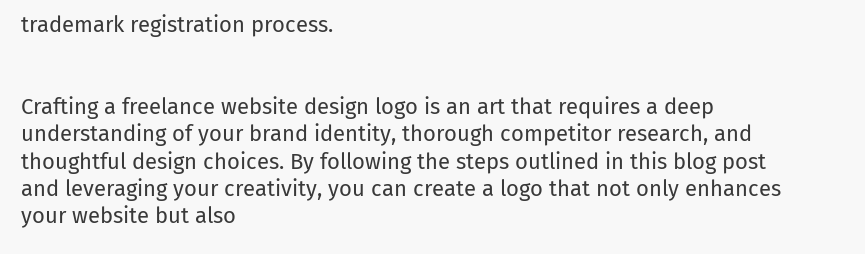trademark registration process.


Crafting a freelance website design logo is an art that requires a deep understanding of your brand identity, thorough competitor research, and thoughtful design choices. By following the steps outlined in this blog post and leveraging your creativity, you can create a logo that not only enhances your website but also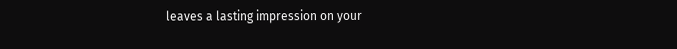leaves a lasting impression on your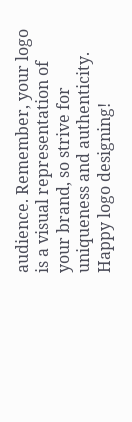audience. Remember, your logo is a visual representation of your brand, so strive for uniqueness and authenticity. Happy logo designing!